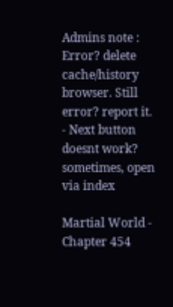Admins note : Error? delete cache/history browser. Still error? report it.
- Next button doesnt work? sometimes, open via index

Martial World - Chapter 454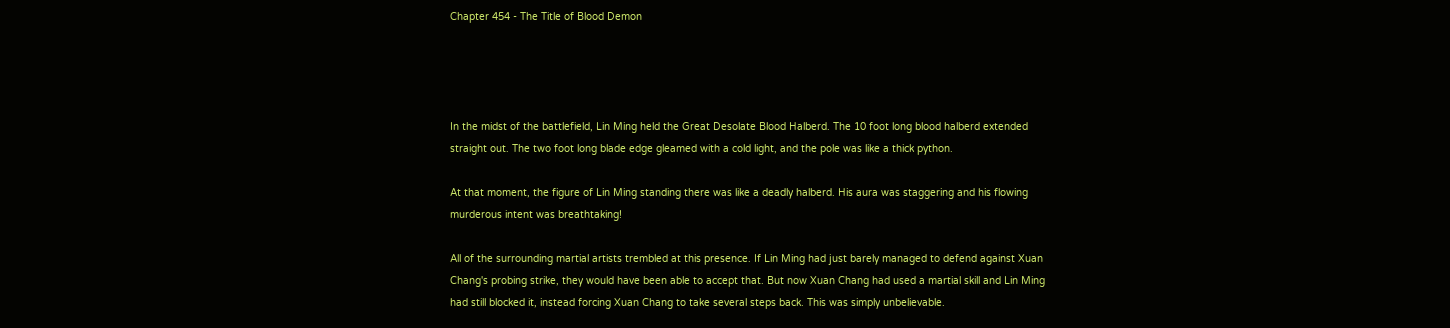Chapter 454 - The Title of Blood Demon




In the midst of the battlefield, Lin Ming held the Great Desolate Blood Halberd. The 10 foot long blood halberd extended straight out. The two foot long blade edge gleamed with a cold light, and the pole was like a thick python.

At that moment, the figure of Lin Ming standing there was like a deadly halberd. His aura was staggering and his flowing murderous intent was breathtaking!

All of the surrounding martial artists trembled at this presence. If Lin Ming had just barely managed to defend against Xuan Chang's probing strike, they would have been able to accept that. But now Xuan Chang had used a martial skill and Lin Ming had still blocked it, instead forcing Xuan Chang to take several steps back. This was simply unbelievable.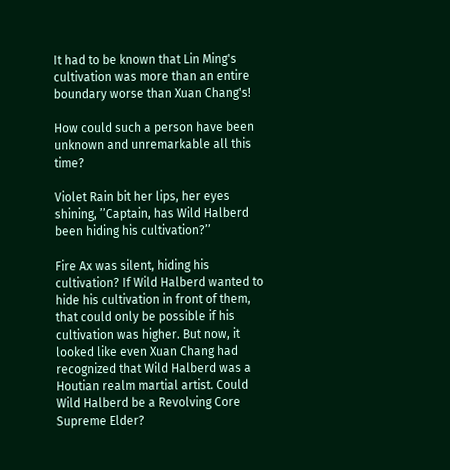It had to be known that Lin Ming's cultivation was more than an entire boundary worse than Xuan Chang's!

How could such a person have been unknown and unremarkable all this time?

Violet Rain bit her lips, her eyes shining, ’’Captain, has Wild Halberd been hiding his cultivation?’’

Fire Ax was silent, hiding his cultivation? If Wild Halberd wanted to hide his cultivation in front of them, that could only be possible if his cultivation was higher. But now, it looked like even Xuan Chang had recognized that Wild Halberd was a Houtian realm martial artist. Could Wild Halberd be a Revolving Core Supreme Elder?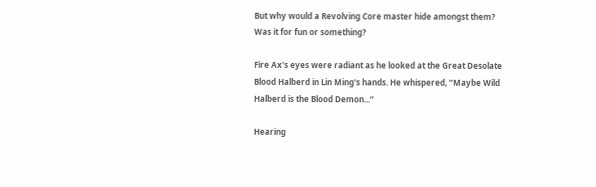But why would a Revolving Core master hide amongst them? Was it for fun or something?

Fire Ax's eyes were radiant as he looked at the Great Desolate Blood Halberd in Lin Ming's hands. He whispered, ’’Maybe Wild Halberd is the Blood Demon...’’

Hearing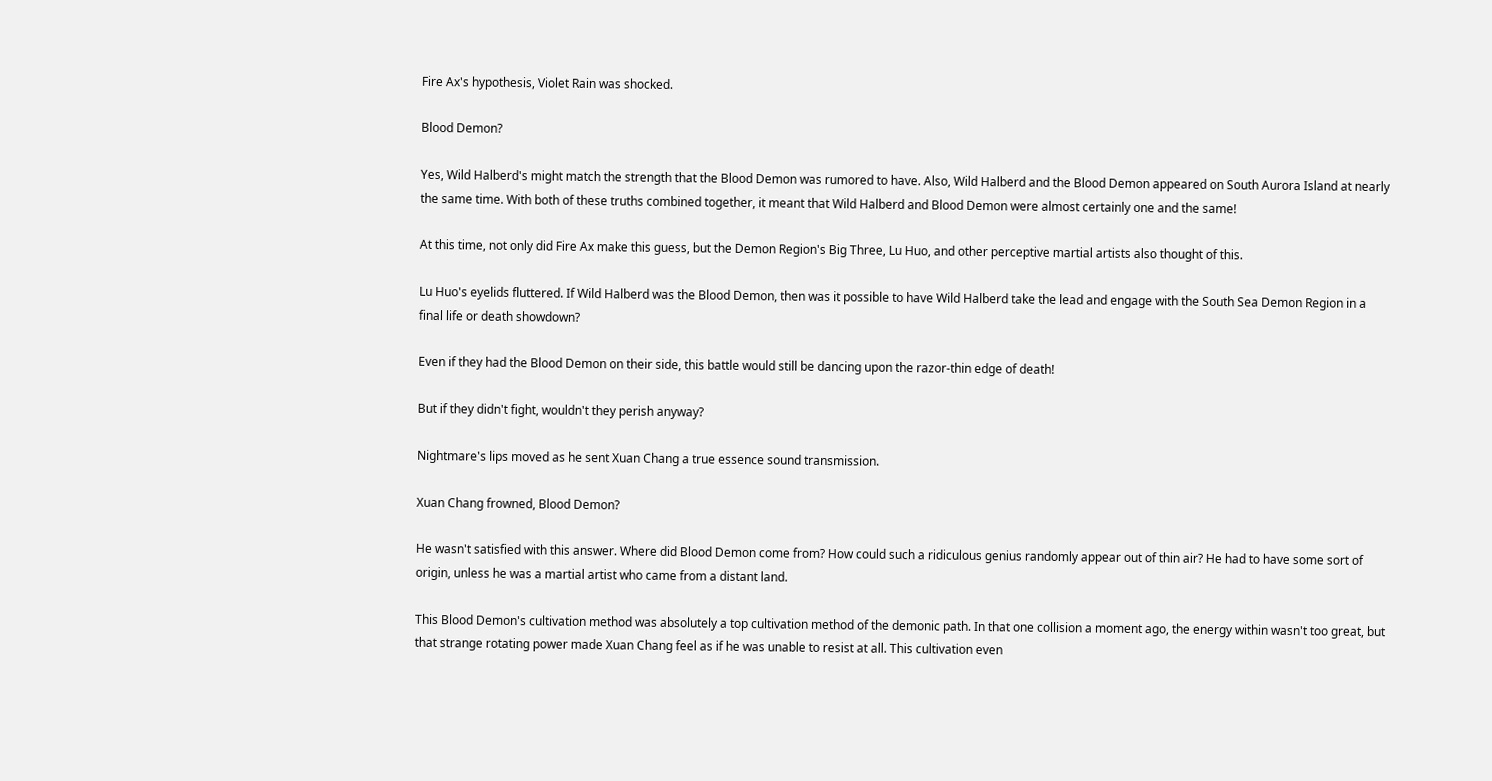Fire Ax's hypothesis, Violet Rain was shocked.

Blood Demon?

Yes, Wild Halberd's might match the strength that the Blood Demon was rumored to have. Also, Wild Halberd and the Blood Demon appeared on South Aurora Island at nearly the same time. With both of these truths combined together, it meant that Wild Halberd and Blood Demon were almost certainly one and the same!

At this time, not only did Fire Ax make this guess, but the Demon Region's Big Three, Lu Huo, and other perceptive martial artists also thought of this.

Lu Huo's eyelids fluttered. If Wild Halberd was the Blood Demon, then was it possible to have Wild Halberd take the lead and engage with the South Sea Demon Region in a final life or death showdown?

Even if they had the Blood Demon on their side, this battle would still be dancing upon the razor-thin edge of death!

But if they didn't fight, wouldn't they perish anyway?

Nightmare's lips moved as he sent Xuan Chang a true essence sound transmission.

Xuan Chang frowned, Blood Demon?

He wasn't satisfied with this answer. Where did Blood Demon come from? How could such a ridiculous genius randomly appear out of thin air? He had to have some sort of origin, unless he was a martial artist who came from a distant land.

This Blood Demon's cultivation method was absolutely a top cultivation method of the demonic path. In that one collision a moment ago, the energy within wasn't too great, but that strange rotating power made Xuan Chang feel as if he was unable to resist at all. This cultivation even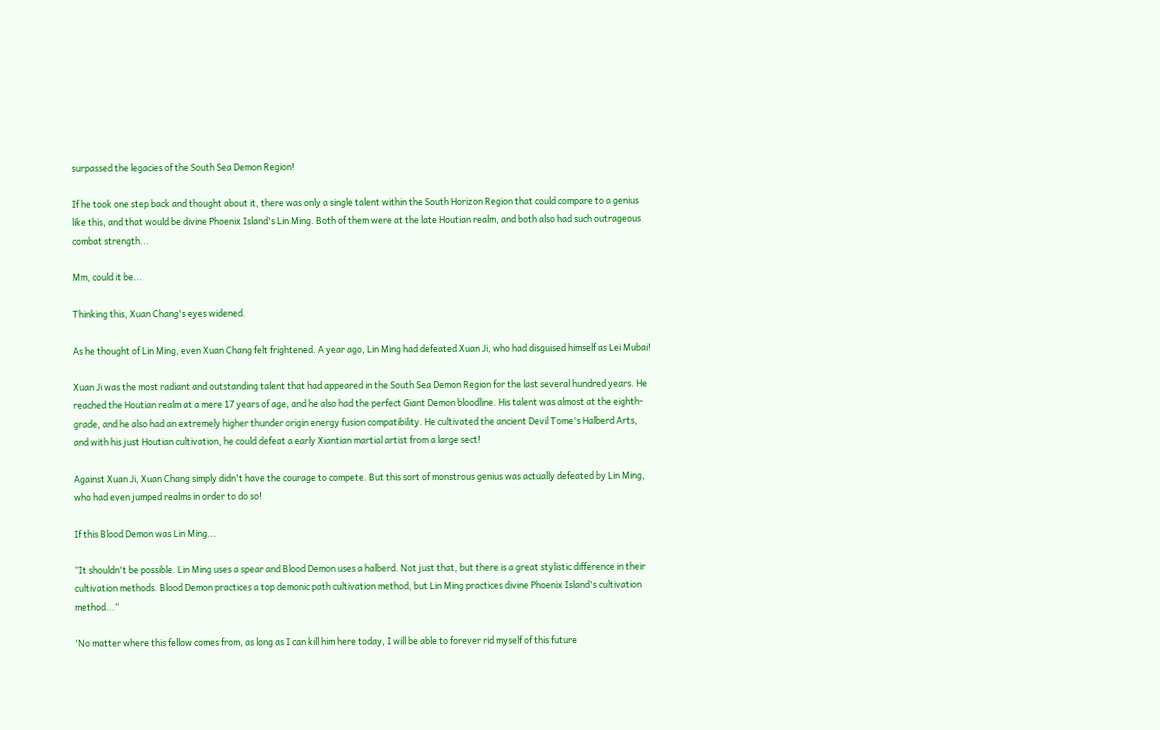surpassed the legacies of the South Sea Demon Region!

If he took one step back and thought about it, there was only a single talent within the South Horizon Region that could compare to a genius like this, and that would be divine Phoenix Island's Lin Ming. Both of them were at the late Houtian realm, and both also had such outrageous combat strength...

Mm, could it be...

Thinking this, Xuan Chang's eyes widened.

As he thought of Lin Ming, even Xuan Chang felt frightened. A year ago, Lin Ming had defeated Xuan Ji, who had disguised himself as Lei Mubai!

Xuan Ji was the most radiant and outstanding talent that had appeared in the South Sea Demon Region for the last several hundred years. He reached the Houtian realm at a mere 17 years of age, and he also had the perfect Giant Demon bloodline. His talent was almost at the eighth-grade, and he also had an extremely higher thunder origin energy fusion compatibility. He cultivated the ancient Devil Tome's Halberd Arts, and with his just Houtian cultivation, he could defeat a early Xiantian martial artist from a large sect!

Against Xuan Ji, Xuan Chang simply didn't have the courage to compete. But this sort of monstrous genius was actually defeated by Lin Ming, who had even jumped realms in order to do so!

If this Blood Demon was Lin Ming...

’’It shouldn't be possible. Lin Ming uses a spear and Blood Demon uses a halberd. Not just that, but there is a great stylistic difference in their cultivation methods. Blood Demon practices a top demonic path cultivation method, but Lin Ming practices divine Phoenix Island's cultivation method...’’

'No matter where this fellow comes from, as long as I can kill him here today, I will be able to forever rid myself of this future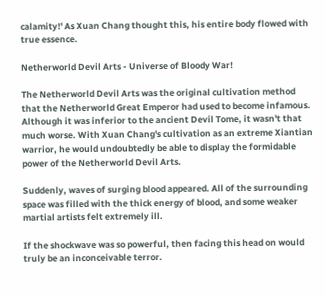calamity!' As Xuan Chang thought this, his entire body flowed with true essence.

Netherworld Devil Arts - Universe of Bloody War!

The Netherworld Devil Arts was the original cultivation method that the Netherworld Great Emperor had used to become infamous. Although it was inferior to the ancient Devil Tome, it wasn't that much worse. With Xuan Chang's cultivation as an extreme Xiantian warrior, he would undoubtedly be able to display the formidable power of the Netherworld Devil Arts.

Suddenly, waves of surging blood appeared. All of the surrounding space was filled with the thick energy of blood, and some weaker martial artists felt extremely ill.

If the shockwave was so powerful, then facing this head on would truly be an inconceivable terror.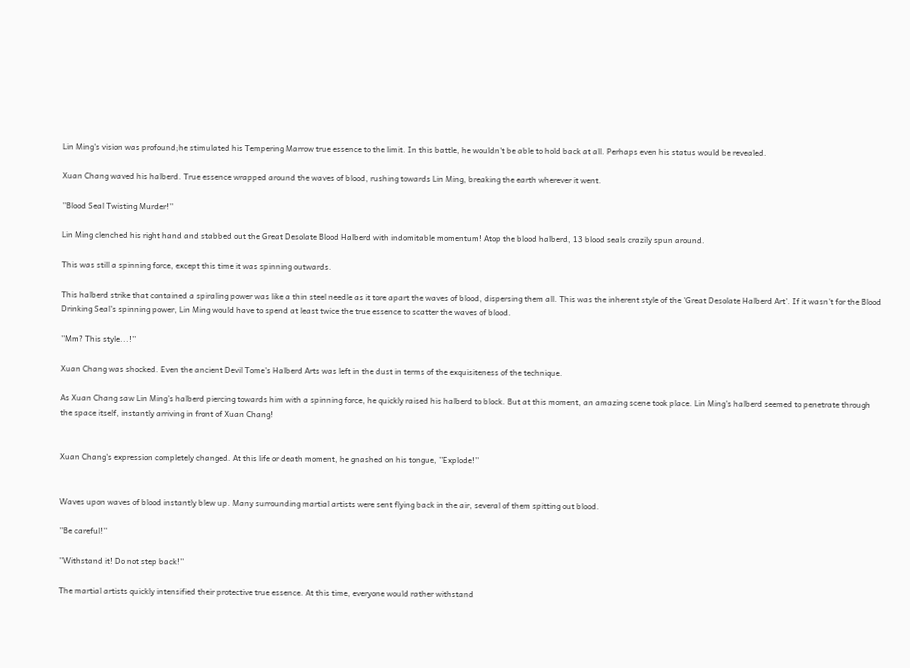Lin Ming's vision was profound;he stimulated his Tempering Marrow true essence to the limit. In this battle, he wouldn't be able to hold back at all. Perhaps even his status would be revealed.

Xuan Chang waved his halberd. True essence wrapped around the waves of blood, rushing towards Lin Ming, breaking the earth wherever it went.

’’Blood Seal Twisting Murder!’’

Lin Ming clenched his right hand and stabbed out the Great Desolate Blood Halberd with indomitable momentum! Atop the blood halberd, 13 blood seals crazily spun around.

This was still a spinning force, except this time it was spinning outwards.

This halberd strike that contained a spiraling power was like a thin steel needle as it tore apart the waves of blood, dispersing them all. This was the inherent style of the 'Great Desolate Halberd Art'. If it wasn't for the Blood Drinking Seal's spinning power, Lin Ming would have to spend at least twice the true essence to scatter the waves of blood.

’’Mm? This style...!’’

Xuan Chang was shocked. Even the ancient Devil Tome's Halberd Arts was left in the dust in terms of the exquisiteness of the technique.

As Xuan Chang saw Lin Ming's halberd piercing towards him with a spinning force, he quickly raised his halberd to block. But at this moment, an amazing scene took place. Lin Ming's halberd seemed to penetrate through the space itself, instantly arriving in front of Xuan Chang!


Xuan Chang's expression completely changed. At this life or death moment, he gnashed on his tongue, ’’Explode!’’


Waves upon waves of blood instantly blew up. Many surrounding martial artists were sent flying back in the air, several of them spitting out blood.

’’Be careful!’’

’’Withstand it! Do not step back!’’

The martial artists quickly intensified their protective true essence. At this time, everyone would rather withstand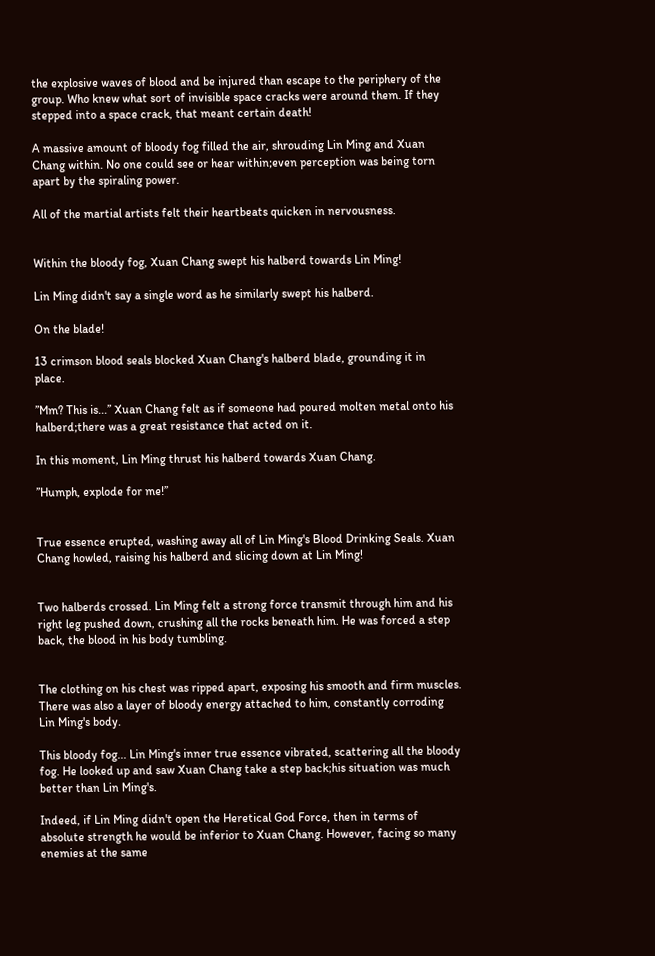the explosive waves of blood and be injured than escape to the periphery of the group. Who knew what sort of invisible space cracks were around them. If they stepped into a space crack, that meant certain death!

A massive amount of bloody fog filled the air, shrouding Lin Ming and Xuan Chang within. No one could see or hear within;even perception was being torn apart by the spiraling power.

All of the martial artists felt their heartbeats quicken in nervousness.


Within the bloody fog, Xuan Chang swept his halberd towards Lin Ming!

Lin Ming didn't say a single word as he similarly swept his halberd.

On the blade!

13 crimson blood seals blocked Xuan Chang's halberd blade, grounding it in place.

’’Mm? This is...’’ Xuan Chang felt as if someone had poured molten metal onto his halberd;there was a great resistance that acted on it.

In this moment, Lin Ming thrust his halberd towards Xuan Chang.

’’Humph, explode for me!’’


True essence erupted, washing away all of Lin Ming's Blood Drinking Seals. Xuan Chang howled, raising his halberd and slicing down at Lin Ming!


Two halberds crossed. Lin Ming felt a strong force transmit through him and his right leg pushed down, crushing all the rocks beneath him. He was forced a step back, the blood in his body tumbling.


The clothing on his chest was ripped apart, exposing his smooth and firm muscles. There was also a layer of bloody energy attached to him, constantly corroding Lin Ming's body.

This bloody fog... Lin Ming's inner true essence vibrated, scattering all the bloody fog. He looked up and saw Xuan Chang take a step back;his situation was much better than Lin Ming's.

Indeed, if Lin Ming didn't open the Heretical God Force, then in terms of absolute strength he would be inferior to Xuan Chang. However, facing so many enemies at the same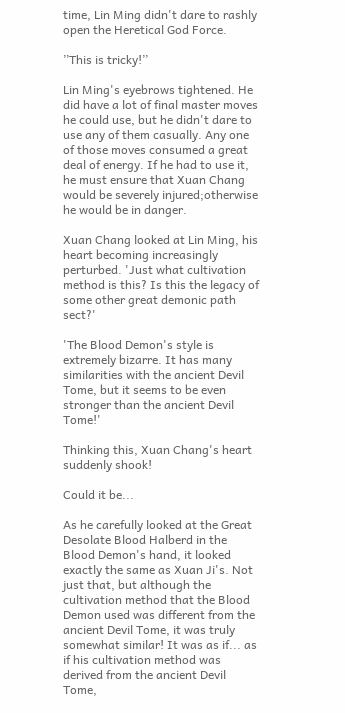time, Lin Ming didn't dare to rashly open the Heretical God Force.

’’This is tricky!’’

Lin Ming's eyebrows tightened. He did have a lot of final master moves he could use, but he didn't dare to use any of them casually. Any one of those moves consumed a great deal of energy. If he had to use it, he must ensure that Xuan Chang would be severely injured;otherwise he would be in danger.

Xuan Chang looked at Lin Ming, his heart becoming increasingly perturbed. 'Just what cultivation method is this? Is this the legacy of some other great demonic path sect?'

'The Blood Demon's style is extremely bizarre. It has many similarities with the ancient Devil Tome, but it seems to be even stronger than the ancient Devil Tome!'

Thinking this, Xuan Chang's heart suddenly shook!

Could it be...

As he carefully looked at the Great Desolate Blood Halberd in the Blood Demon's hand, it looked exactly the same as Xuan Ji's. Not just that, but although the cultivation method that the Blood Demon used was different from the ancient Devil Tome, it was truly somewhat similar! It was as if... as if his cultivation method was derived from the ancient Devil Tome,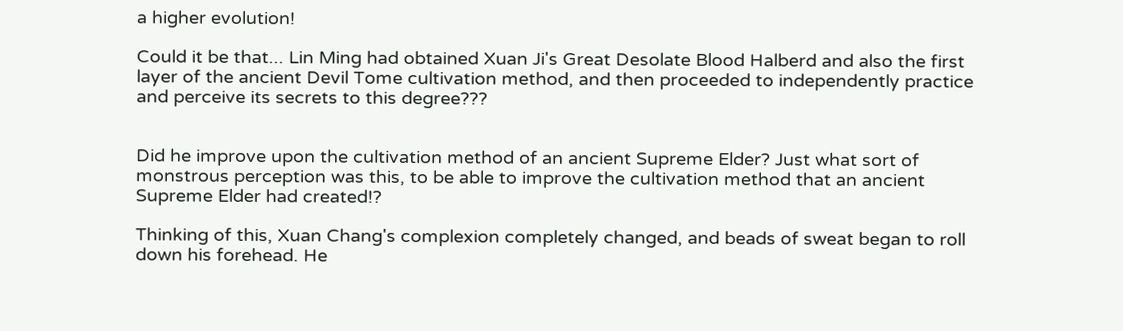a higher evolution!

Could it be that... Lin Ming had obtained Xuan Ji's Great Desolate Blood Halberd and also the first layer of the ancient Devil Tome cultivation method, and then proceeded to independently practice and perceive its secrets to this degree???


Did he improve upon the cultivation method of an ancient Supreme Elder? Just what sort of monstrous perception was this, to be able to improve the cultivation method that an ancient Supreme Elder had created!?

Thinking of this, Xuan Chang's complexion completely changed, and beads of sweat began to roll down his forehead. He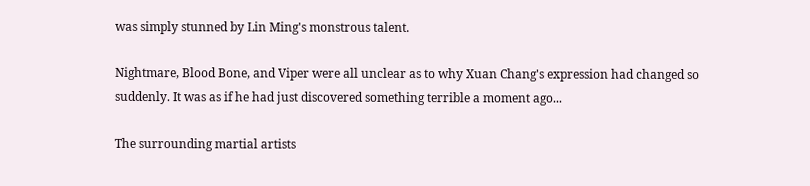was simply stunned by Lin Ming's monstrous talent.

Nightmare, Blood Bone, and Viper were all unclear as to why Xuan Chang's expression had changed so suddenly. It was as if he had just discovered something terrible a moment ago...

The surrounding martial artists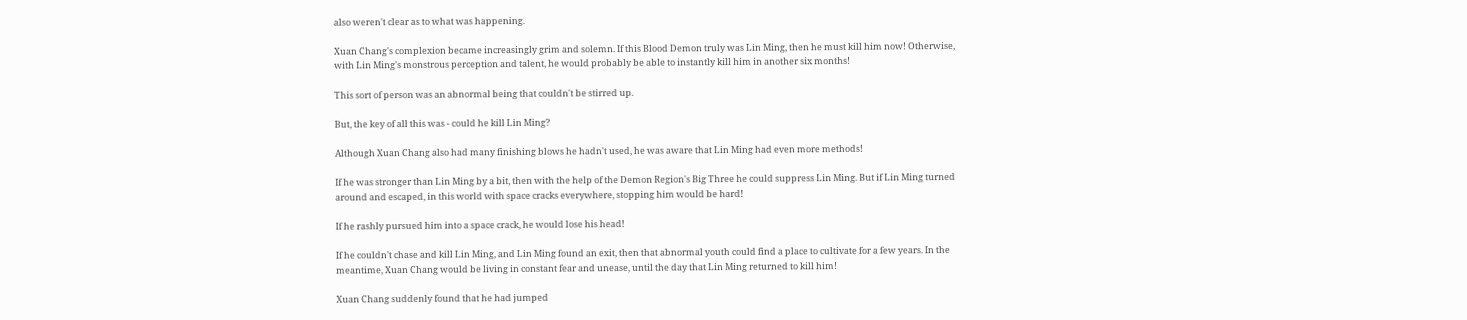also weren't clear as to what was happening.

Xuan Chang's complexion became increasingly grim and solemn. If this Blood Demon truly was Lin Ming, then he must kill him now! Otherwise, with Lin Ming's monstrous perception and talent, he would probably be able to instantly kill him in another six months!

This sort of person was an abnormal being that couldn't be stirred up.

But, the key of all this was - could he kill Lin Ming?

Although Xuan Chang also had many finishing blows he hadn't used, he was aware that Lin Ming had even more methods!

If he was stronger than Lin Ming by a bit, then with the help of the Demon Region's Big Three he could suppress Lin Ming. But if Lin Ming turned around and escaped, in this world with space cracks everywhere, stopping him would be hard!

If he rashly pursued him into a space crack, he would lose his head!

If he couldn't chase and kill Lin Ming, and Lin Ming found an exit, then that abnormal youth could find a place to cultivate for a few years. In the meantime, Xuan Chang would be living in constant fear and unease, until the day that Lin Ming returned to kill him!

Xuan Chang suddenly found that he had jumped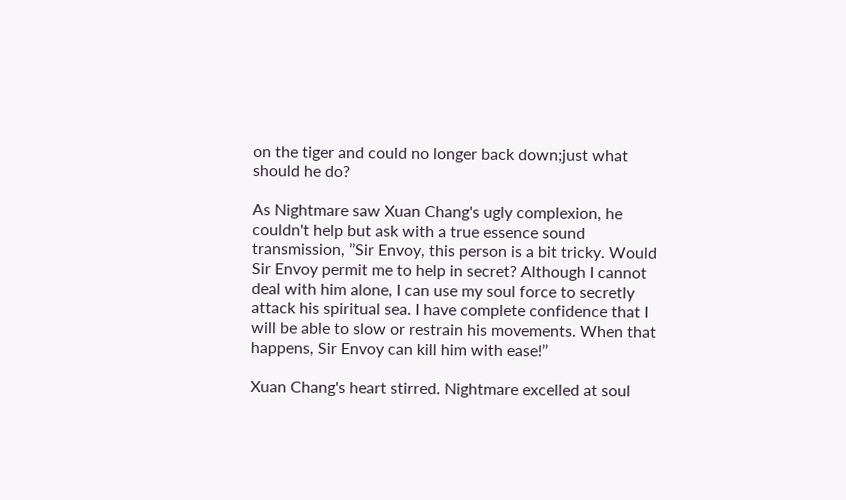on the tiger and could no longer back down;just what should he do?

As Nightmare saw Xuan Chang's ugly complexion, he couldn't help but ask with a true essence sound transmission, ’’Sir Envoy, this person is a bit tricky. Would Sir Envoy permit me to help in secret? Although I cannot deal with him alone, I can use my soul force to secretly attack his spiritual sea. I have complete confidence that I will be able to slow or restrain his movements. When that happens, Sir Envoy can kill him with ease!’’

Xuan Chang's heart stirred. Nightmare excelled at soul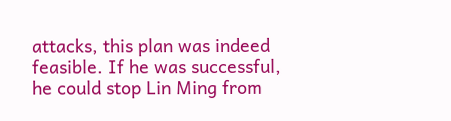attacks, this plan was indeed feasible. If he was successful, he could stop Lin Ming from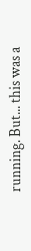running. But... this was a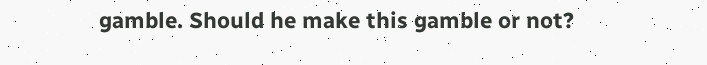gamble. Should he make this gamble or not?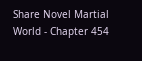Share Novel Martial World - Chapter 454